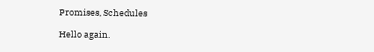Promises, Schedules

Hello again.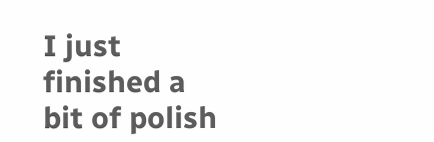I just finished a bit of polish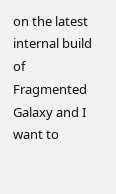on the latest internal build of Fragmented Galaxy and I want to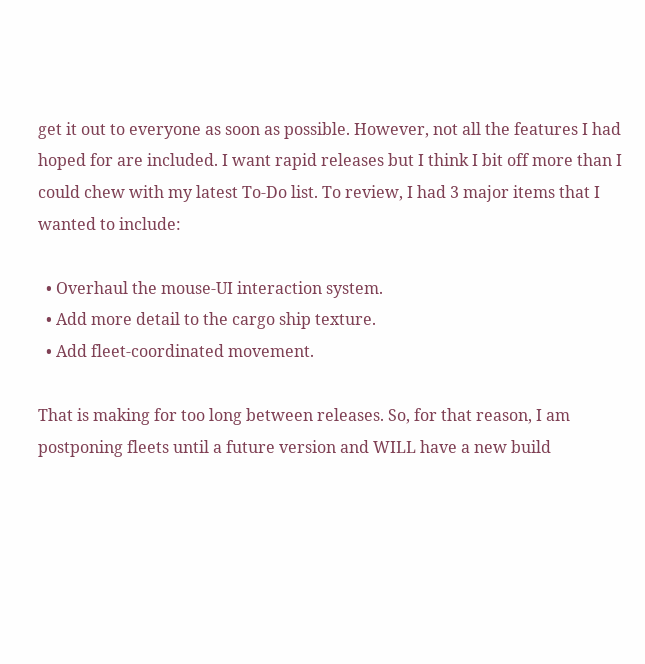get it out to everyone as soon as possible. However, not all the features I had hoped for are included. I want rapid releases but I think I bit off more than I could chew with my latest To-Do list. To review, I had 3 major items that I wanted to include:

  • Overhaul the mouse-UI interaction system.
  • Add more detail to the cargo ship texture.
  • Add fleet-coordinated movement.

That is making for too long between releases. So, for that reason, I am postponing fleets until a future version and WILL have a new build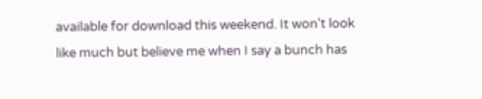available for download this weekend. It won't look like much but believe me when I say a bunch has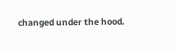changed under the hood.